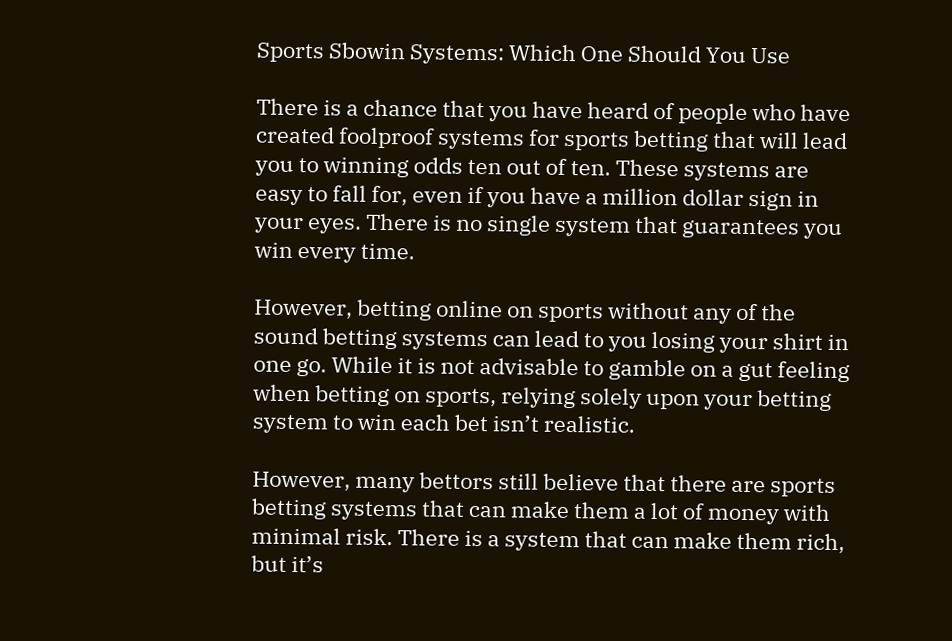Sports Sbowin Systems: Which One Should You Use

There is a chance that you have heard of people who have created foolproof systems for sports betting that will lead you to winning odds ten out of ten. These systems are easy to fall for, even if you have a million dollar sign in your eyes. There is no single system that guarantees you win every time.

However, betting online on sports without any of the sound betting systems can lead to you losing your shirt in one go. While it is not advisable to gamble on a gut feeling when betting on sports, relying solely upon your betting system to win each bet isn’t realistic.

However, many bettors still believe that there are sports betting systems that can make them a lot of money with minimal risk. There is a system that can make them rich, but it’s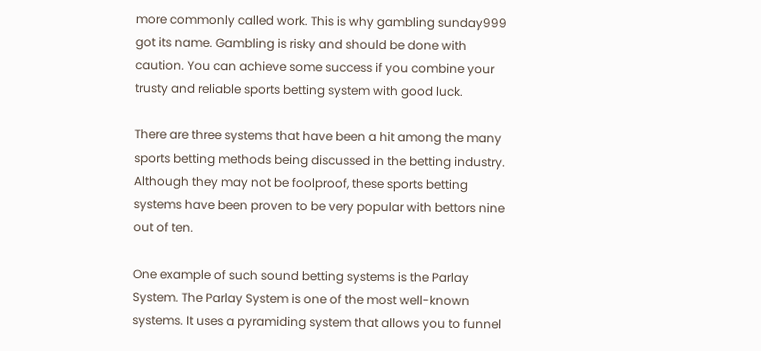more commonly called work. This is why gambling sunday999 got its name. Gambling is risky and should be done with caution. You can achieve some success if you combine your trusty and reliable sports betting system with good luck.

There are three systems that have been a hit among the many sports betting methods being discussed in the betting industry. Although they may not be foolproof, these sports betting systems have been proven to be very popular with bettors nine out of ten.

One example of such sound betting systems is the Parlay System. The Parlay System is one of the most well-known systems. It uses a pyramiding system that allows you to funnel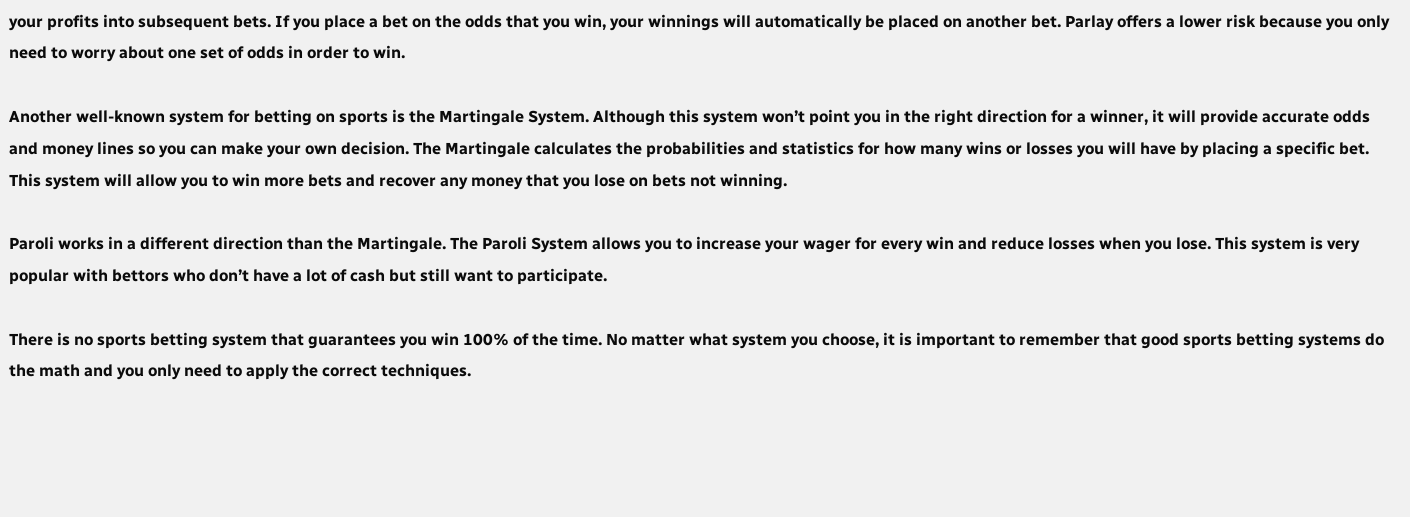your profits into subsequent bets. If you place a bet on the odds that you win, your winnings will automatically be placed on another bet. Parlay offers a lower risk because you only need to worry about one set of odds in order to win.

Another well-known system for betting on sports is the Martingale System. Although this system won’t point you in the right direction for a winner, it will provide accurate odds and money lines so you can make your own decision. The Martingale calculates the probabilities and statistics for how many wins or losses you will have by placing a specific bet. This system will allow you to win more bets and recover any money that you lose on bets not winning.

Paroli works in a different direction than the Martingale. The Paroli System allows you to increase your wager for every win and reduce losses when you lose. This system is very popular with bettors who don’t have a lot of cash but still want to participate.

There is no sports betting system that guarantees you win 100% of the time. No matter what system you choose, it is important to remember that good sports betting systems do the math and you only need to apply the correct techniques.